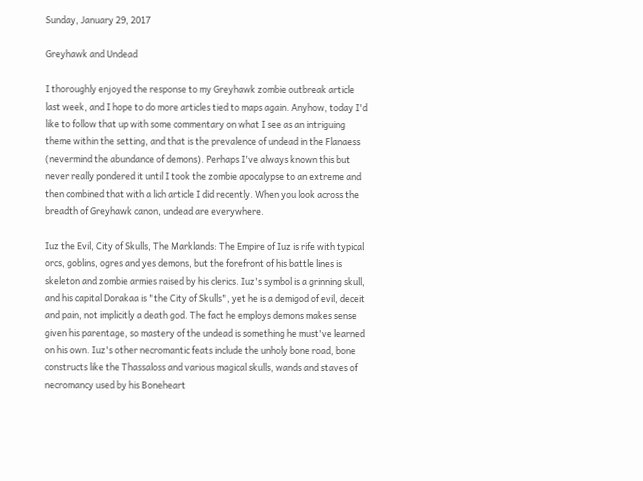Sunday, January 29, 2017

Greyhawk and Undead

I thoroughly enjoyed the response to my Greyhawk zombie outbreak article last week, and I hope to do more articles tied to maps again. Anyhow, today I'd like to follow that up with some commentary on what I see as an intriguing theme within the setting, and that is the prevalence of undead in the Flanaess (nevermind the abundance of demons). Perhaps I've always known this but never really pondered it until I took the zombie apocalypse to an extreme and then combined that with a lich article I did recently. When you look across the breadth of Greyhawk canon, undead are everywhere.

Iuz the Evil, City of Skulls, The Marklands: The Empire of Iuz is rife with typical orcs, goblins, ogres and yes demons, but the forefront of his battle lines is skeleton and zombie armies raised by his clerics. Iuz's symbol is a grinning skull, and his capital Dorakaa is "the City of Skulls", yet he is a demigod of evil, deceit and pain, not implicitly a death god. The fact he employs demons makes sense given his parentage, so mastery of the undead is something he must've learned on his own. Iuz's other necromantic feats include the unholy bone road, bone constructs like the Thassaloss and various magical skulls, wands and staves of necromancy used by his Boneheart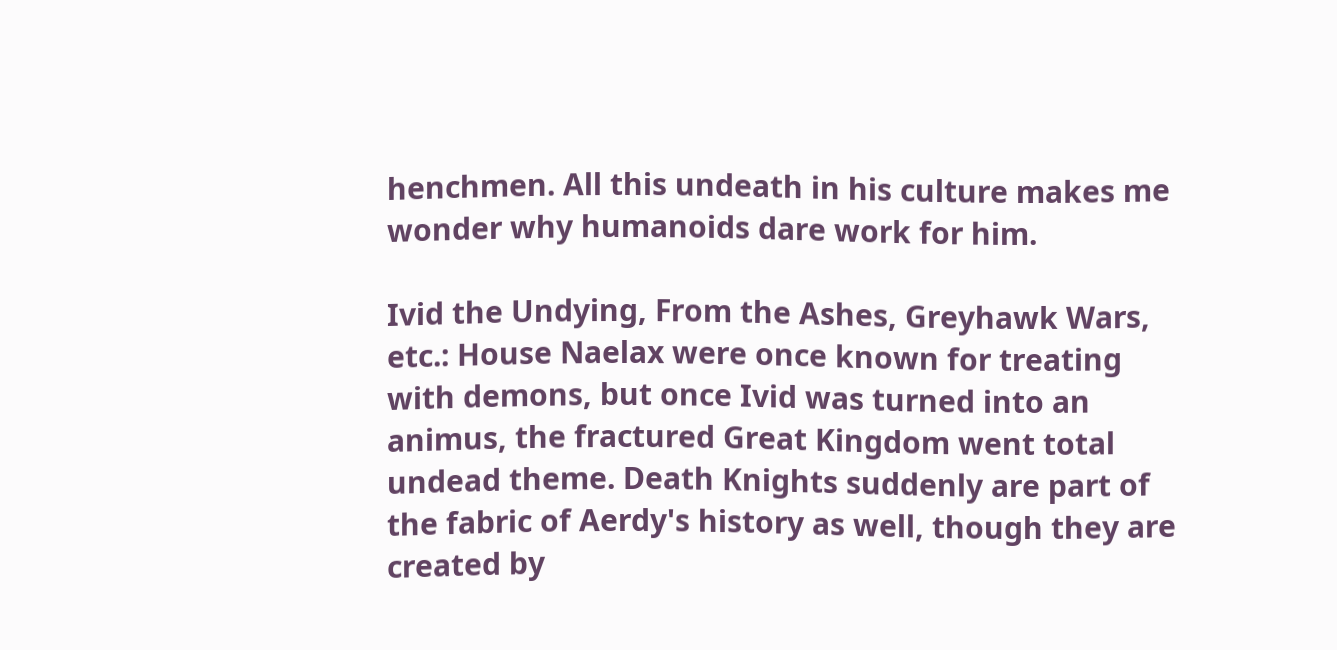henchmen. All this undeath in his culture makes me wonder why humanoids dare work for him.

Ivid the Undying, From the Ashes, Greyhawk Wars, etc.: House Naelax were once known for treating with demons, but once Ivid was turned into an animus, the fractured Great Kingdom went total undead theme. Death Knights suddenly are part of the fabric of Aerdy's history as well, though they are created by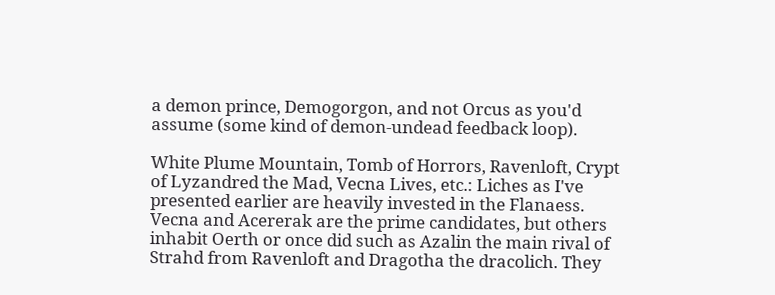a demon prince, Demogorgon, and not Orcus as you'd assume (some kind of demon-undead feedback loop).

White Plume Mountain, Tomb of Horrors, Ravenloft, Crypt of Lyzandred the Mad, Vecna Lives, etc.: Liches as I've presented earlier are heavily invested in the Flanaess. Vecna and Acererak are the prime candidates, but others inhabit Oerth or once did such as Azalin the main rival of Strahd from Ravenloft and Dragotha the dracolich. They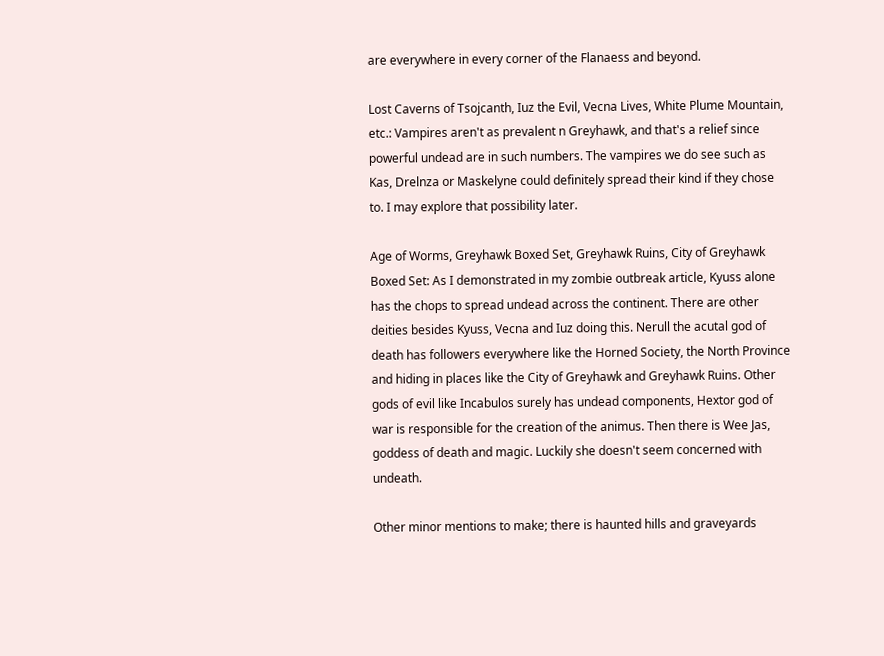are everywhere in every corner of the Flanaess and beyond.

Lost Caverns of Tsojcanth, Iuz the Evil, Vecna Lives, White Plume Mountain, etc.: Vampires aren't as prevalent n Greyhawk, and that's a relief since powerful undead are in such numbers. The vampires we do see such as Kas, Drelnza or Maskelyne could definitely spread their kind if they chose to. I may explore that possibility later.

Age of Worms, Greyhawk Boxed Set, Greyhawk Ruins, City of Greyhawk Boxed Set: As I demonstrated in my zombie outbreak article, Kyuss alone has the chops to spread undead across the continent. There are other deities besides Kyuss, Vecna and Iuz doing this. Nerull the acutal god of death has followers everywhere like the Horned Society, the North Province and hiding in places like the City of Greyhawk and Greyhawk Ruins. Other gods of evil like Incabulos surely has undead components, Hextor god of war is responsible for the creation of the animus. Then there is Wee Jas, goddess of death and magic. Luckily she doesn't seem concerned with undeath.

Other minor mentions to make; there is haunted hills and graveyards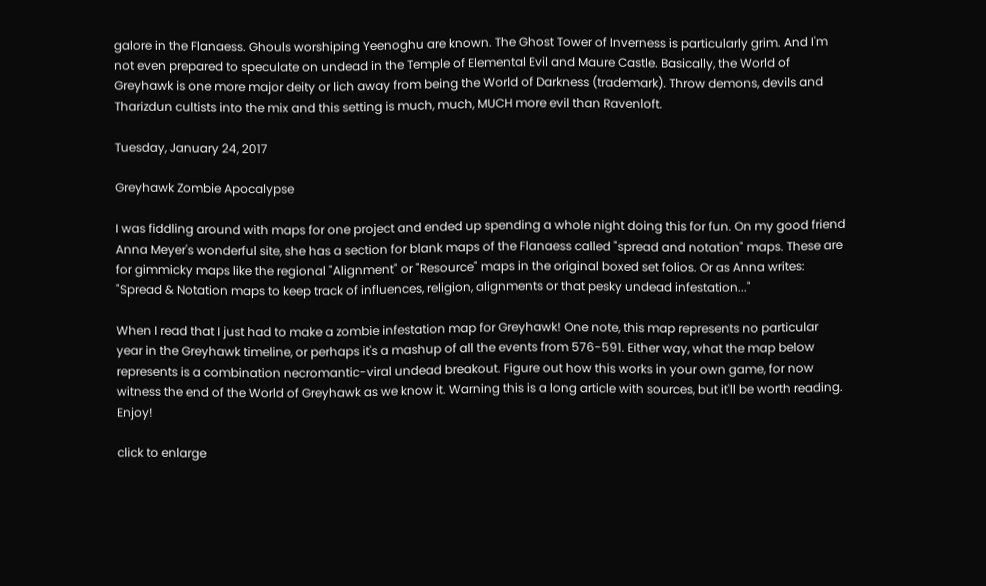galore in the Flanaess. Ghouls worshiping Yeenoghu are known. The Ghost Tower of Inverness is particularly grim. And I'm not even prepared to speculate on undead in the Temple of Elemental Evil and Maure Castle. Basically, the World of Greyhawk is one more major deity or lich away from being the World of Darkness (trademark). Throw demons, devils and Tharizdun cultists into the mix and this setting is much, much, MUCH more evil than Ravenloft.

Tuesday, January 24, 2017

Greyhawk Zombie Apocalypse

I was fiddling around with maps for one project and ended up spending a whole night doing this for fun. On my good friend Anna Meyer's wonderful site, she has a section for blank maps of the Flanaess called "spread and notation" maps. These are for gimmicky maps like the regional "Alignment" or "Resource" maps in the original boxed set folios. Or as Anna writes:
"Spread & Notation maps to keep track of influences, religion, alignments or that pesky undead infestation..."

When I read that I just had to make a zombie infestation map for Greyhawk! One note, this map represents no particular year in the Greyhawk timeline, or perhaps it's a mashup of all the events from 576-591. Either way, what the map below represents is a combination necromantic-viral undead breakout. Figure out how this works in your own game, for now witness the end of the World of Greyhawk as we know it. Warning this is a long article with sources, but it'll be worth reading. Enjoy!

click to enlarge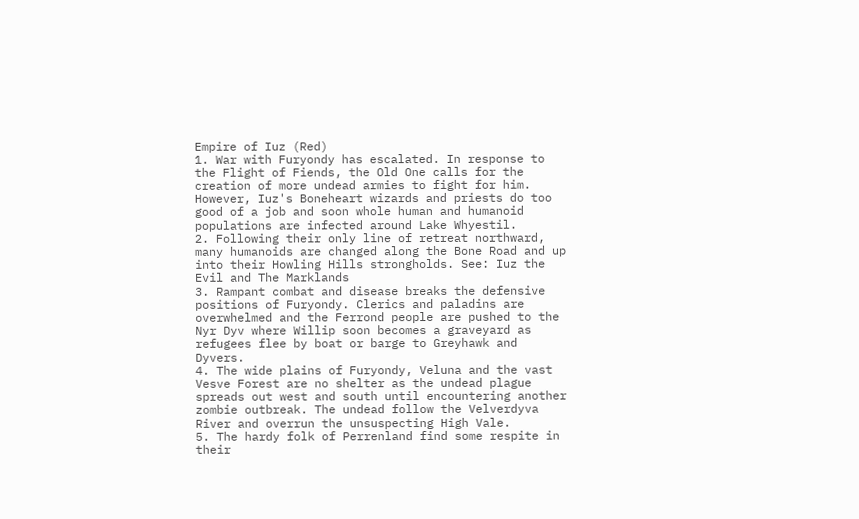Empire of Iuz (Red)
1. War with Furyondy has escalated. In response to the Flight of Fiends, the Old One calls for the creation of more undead armies to fight for him. However, Iuz's Boneheart wizards and priests do too good of a job and soon whole human and humanoid populations are infected around Lake Whyestil.
2. Following their only line of retreat northward, many humanoids are changed along the Bone Road and up into their Howling Hills strongholds. See: Iuz the Evil and The Marklands
3. Rampant combat and disease breaks the defensive positions of Furyondy. Clerics and paladins are overwhelmed and the Ferrond people are pushed to the Nyr Dyv where Willip soon becomes a graveyard as refugees flee by boat or barge to Greyhawk and Dyvers.
4. The wide plains of Furyondy, Veluna and the vast Vesve Forest are no shelter as the undead plague spreads out west and south until encountering another zombie outbreak. The undead follow the Velverdyva River and overrun the unsuspecting High Vale.
5. The hardy folk of Perrenland find some respite in their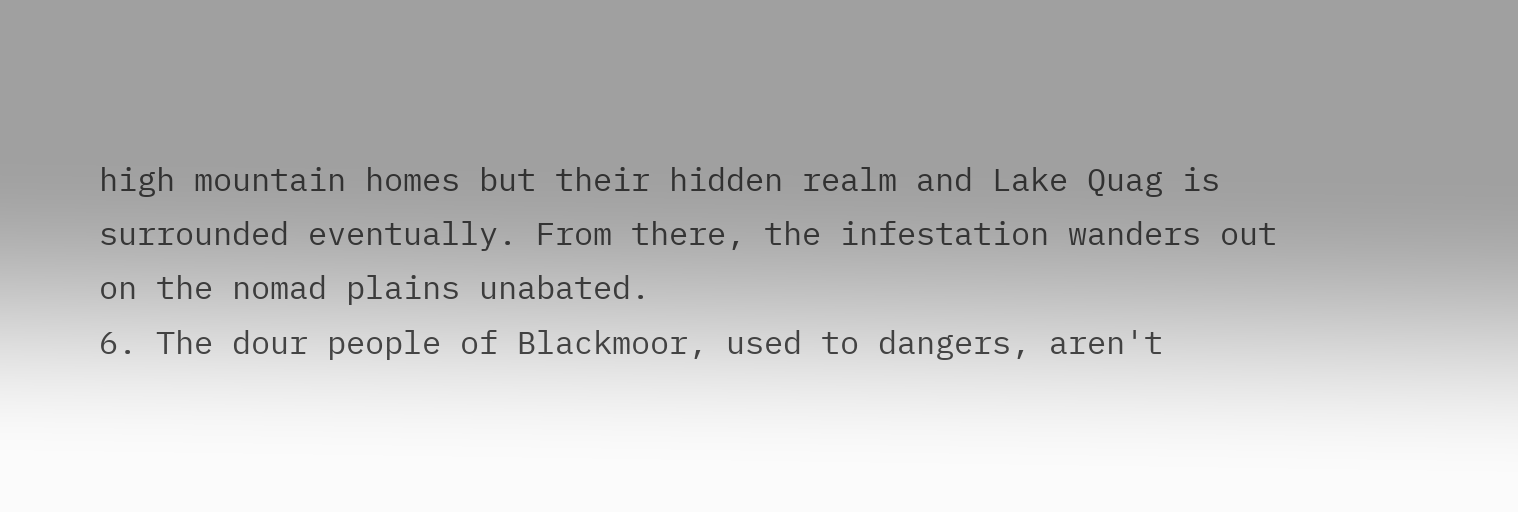high mountain homes but their hidden realm and Lake Quag is surrounded eventually. From there, the infestation wanders out on the nomad plains unabated.
6. The dour people of Blackmoor, used to dangers, aren't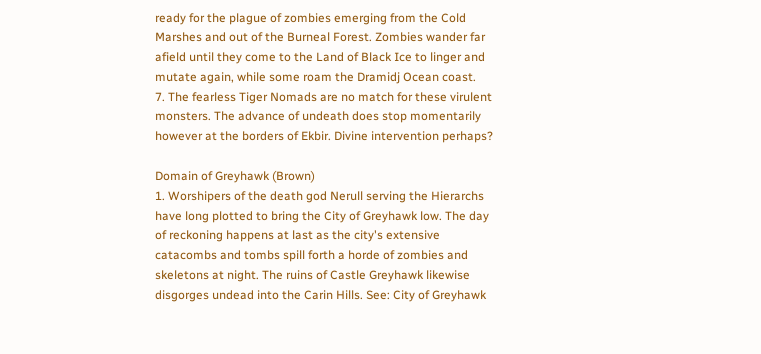ready for the plague of zombies emerging from the Cold Marshes and out of the Burneal Forest. Zombies wander far afield until they come to the Land of Black Ice to linger and mutate again, while some roam the Dramidj Ocean coast.
7. The fearless Tiger Nomads are no match for these virulent monsters. The advance of undeath does stop momentarily however at the borders of Ekbir. Divine intervention perhaps?

Domain of Greyhawk (Brown)
1. Worshipers of the death god Nerull serving the Hierarchs have long plotted to bring the City of Greyhawk low. The day of reckoning happens at last as the city's extensive catacombs and tombs spill forth a horde of zombies and skeletons at night. The ruins of Castle Greyhawk likewise disgorges undead into the Carin Hills. See: City of Greyhawk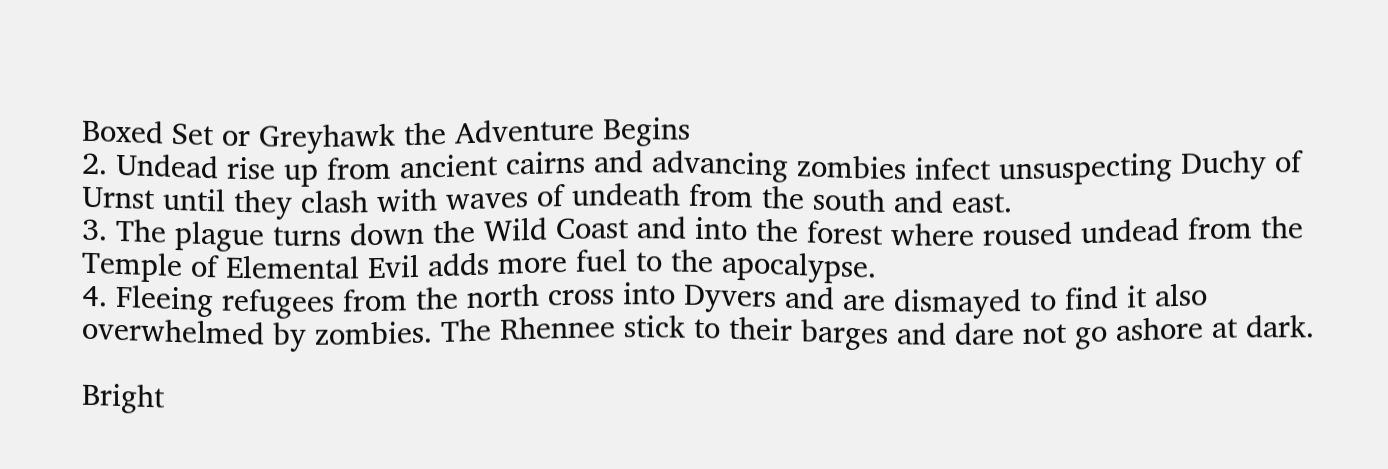Boxed Set or Greyhawk the Adventure Begins
2. Undead rise up from ancient cairns and advancing zombies infect unsuspecting Duchy of Urnst until they clash with waves of undeath from the south and east.
3. The plague turns down the Wild Coast and into the forest where roused undead from the Temple of Elemental Evil adds more fuel to the apocalypse.
4. Fleeing refugees from the north cross into Dyvers and are dismayed to find it also overwhelmed by zombies. The Rhennee stick to their barges and dare not go ashore at dark.

Bright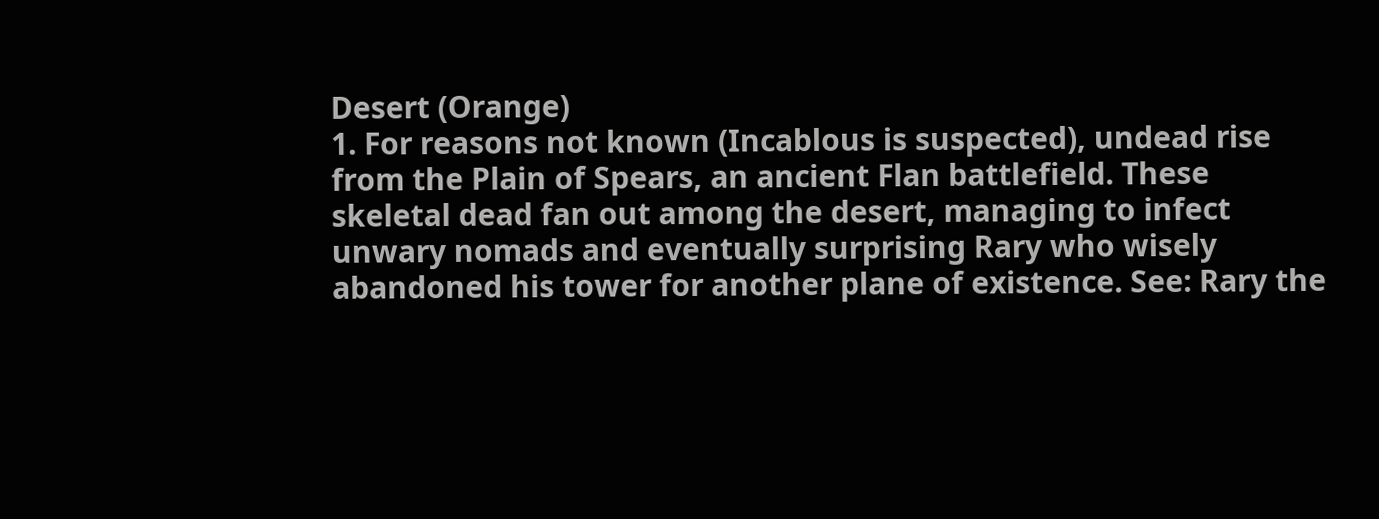Desert (Orange)
1. For reasons not known (Incablous is suspected), undead rise from the Plain of Spears, an ancient Flan battlefield. These skeletal dead fan out among the desert, managing to infect unwary nomads and eventually surprising Rary who wisely abandoned his tower for another plane of existence. See: Rary the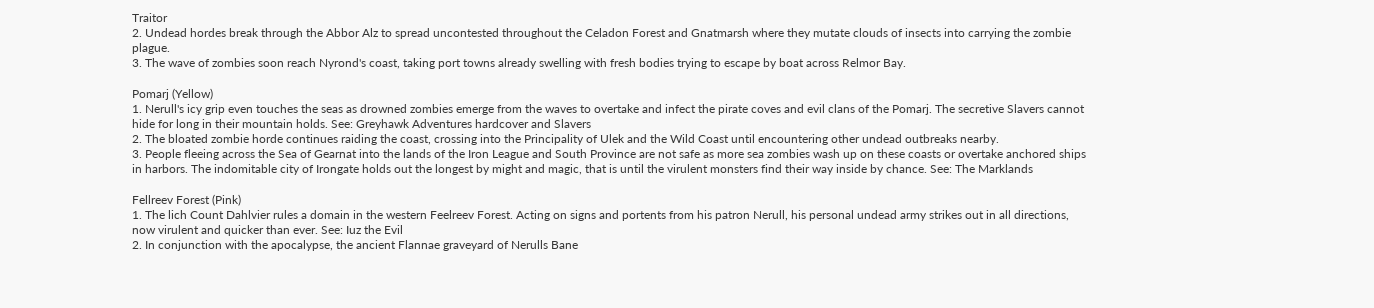Traitor
2. Undead hordes break through the Abbor Alz to spread uncontested throughout the Celadon Forest and Gnatmarsh where they mutate clouds of insects into carrying the zombie plague.
3. The wave of zombies soon reach Nyrond's coast, taking port towns already swelling with fresh bodies trying to escape by boat across Relmor Bay.

Pomarj (Yellow)
1. Nerull's icy grip even touches the seas as drowned zombies emerge from the waves to overtake and infect the pirate coves and evil clans of the Pomarj. The secretive Slavers cannot hide for long in their mountain holds. See: Greyhawk Adventures hardcover and Slavers
2. The bloated zombie horde continues raiding the coast, crossing into the Principality of Ulek and the Wild Coast until encountering other undead outbreaks nearby.
3. People fleeing across the Sea of Gearnat into the lands of the Iron League and South Province are not safe as more sea zombies wash up on these coasts or overtake anchored ships in harbors. The indomitable city of Irongate holds out the longest by might and magic, that is until the virulent monsters find their way inside by chance. See: The Marklands

Fellreev Forest (Pink)
1. The lich Count Dahlvier rules a domain in the western Feelreev Forest. Acting on signs and portents from his patron Nerull, his personal undead army strikes out in all directions, now virulent and quicker than ever. See: Iuz the Evil
2. In conjunction with the apocalypse, the ancient Flannae graveyard of Nerulls Bane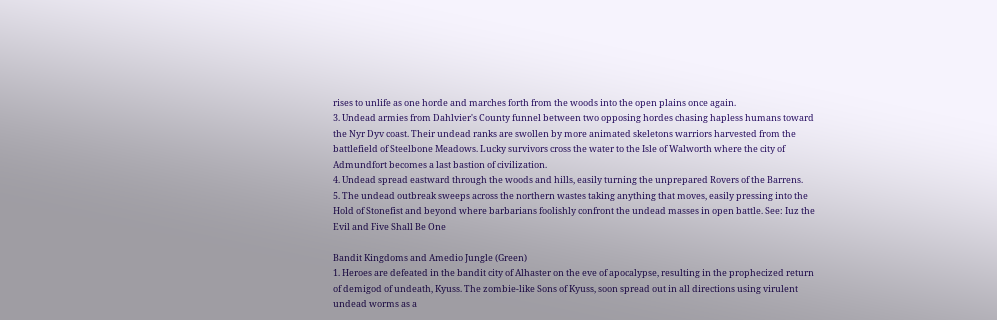rises to unlife as one horde and marches forth from the woods into the open plains once again.
3. Undead armies from Dahlvier's County funnel between two opposing hordes chasing hapless humans toward the Nyr Dyv coast. Their undead ranks are swollen by more animated skeletons warriors harvested from the battlefield of Steelbone Meadows. Lucky survivors cross the water to the Isle of Walworth where the city of Admundfort becomes a last bastion of civilization.
4. Undead spread eastward through the woods and hills, easily turning the unprepared Rovers of the Barrens.
5. The undead outbreak sweeps across the northern wastes taking anything that moves, easily pressing into the Hold of Stonefist and beyond where barbarians foolishly confront the undead masses in open battle. See: Iuz the Evil and Five Shall Be One

Bandit Kingdoms and Amedio Jungle (Green)
1. Heroes are defeated in the bandit city of Alhaster on the eve of apocalypse, resulting in the prophecized return of demigod of undeath, Kyuss. The zombie-like Sons of Kyuss, soon spread out in all directions using virulent undead worms as a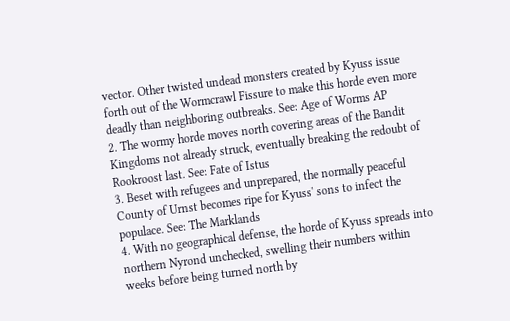vector. Other twisted undead monsters created by Kyuss issue forth out of the Wormcrawl Fissure to make this horde even more deadly than neighboring outbreaks. See: Age of Worms AP
2. The wormy horde moves north covering areas of the Bandit Kingdoms not already struck, eventually breaking the redoubt of Rookroost last. See: Fate of Istus
3. Beset with refugees and unprepared, the normally peaceful County of Urnst becomes ripe for Kyuss' sons to infect the populace. See: The Marklands
4. With no geographical defense, the horde of Kyuss spreads into northern Nyrond unchecked, swelling their numbers within weeks before being turned north by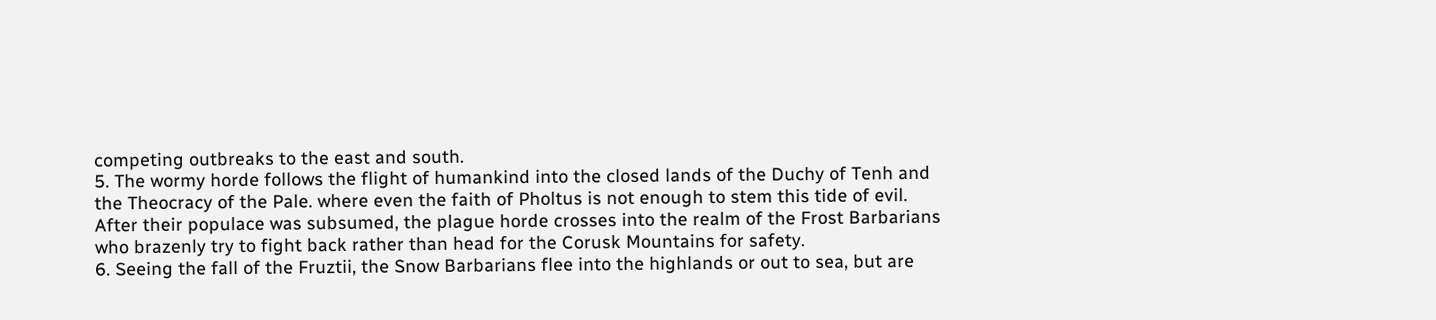competing outbreaks to the east and south.
5. The wormy horde follows the flight of humankind into the closed lands of the Duchy of Tenh and the Theocracy of the Pale. where even the faith of Pholtus is not enough to stem this tide of evil. After their populace was subsumed, the plague horde crosses into the realm of the Frost Barbarians who brazenly try to fight back rather than head for the Corusk Mountains for safety.
6. Seeing the fall of the Fruztii, the Snow Barbarians flee into the highlands or out to sea, but are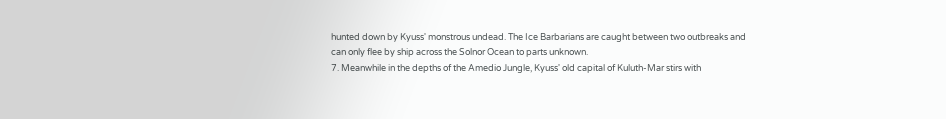hunted down by Kyuss' monstrous undead. The Ice Barbarians are caught between two outbreaks and can only flee by ship across the Solnor Ocean to parts unknown.
7. Meanwhile in the depths of the Amedio Jungle, Kyuss' old capital of Kuluth-Mar stirs with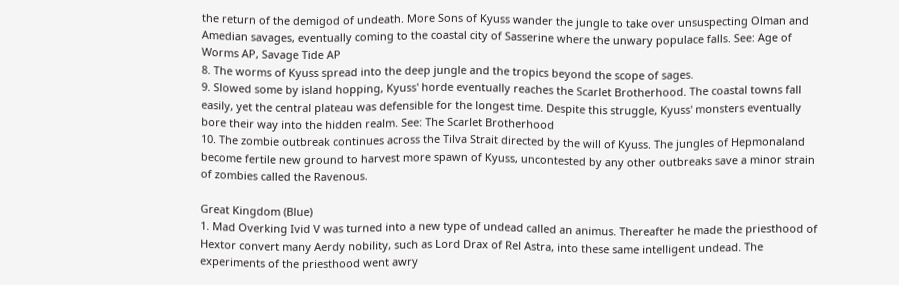the return of the demigod of undeath. More Sons of Kyuss wander the jungle to take over unsuspecting Olman and Amedian savages, eventually coming to the coastal city of Sasserine where the unwary populace falls. See: Age of Worms AP, Savage Tide AP
8. The worms of Kyuss spread into the deep jungle and the tropics beyond the scope of sages.
9. Slowed some by island hopping, Kyuss' horde eventually reaches the Scarlet Brotherhood. The coastal towns fall easily, yet the central plateau was defensible for the longest time. Despite this struggle, Kyuss' monsters eventually bore their way into the hidden realm. See: The Scarlet Brotherhood
10. The zombie outbreak continues across the Tilva Strait directed by the will of Kyuss. The jungles of Hepmonaland become fertile new ground to harvest more spawn of Kyuss, uncontested by any other outbreaks save a minor strain of zombies called the Ravenous.

Great Kingdom (Blue)
1. Mad Overking Ivid V was turned into a new type of undead called an animus. Thereafter he made the priesthood of Hextor convert many Aerdy nobility, such as Lord Drax of Rel Astra, into these same intelligent undead. The experiments of the priesthood went awry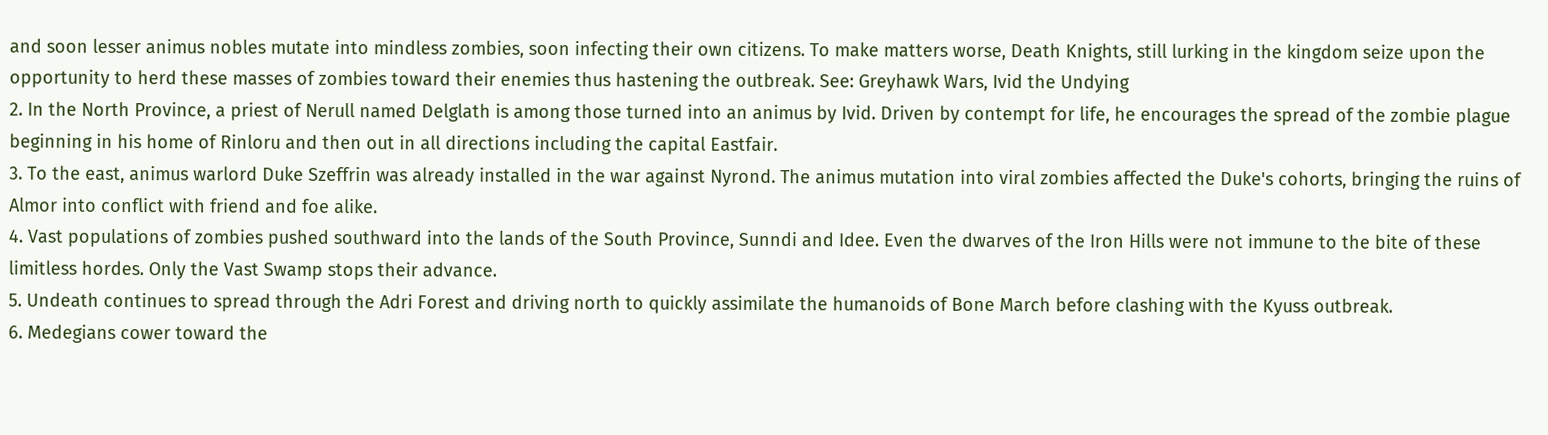and soon lesser animus nobles mutate into mindless zombies, soon infecting their own citizens. To make matters worse, Death Knights, still lurking in the kingdom seize upon the opportunity to herd these masses of zombies toward their enemies thus hastening the outbreak. See: Greyhawk Wars, Ivid the Undying
2. In the North Province, a priest of Nerull named Delglath is among those turned into an animus by Ivid. Driven by contempt for life, he encourages the spread of the zombie plague beginning in his home of Rinloru and then out in all directions including the capital Eastfair.
3. To the east, animus warlord Duke Szeffrin was already installed in the war against Nyrond. The animus mutation into viral zombies affected the Duke's cohorts, bringing the ruins of Almor into conflict with friend and foe alike.
4. Vast populations of zombies pushed southward into the lands of the South Province, Sunndi and Idee. Even the dwarves of the Iron Hills were not immune to the bite of these limitless hordes. Only the Vast Swamp stops their advance.
5. Undeath continues to spread through the Adri Forest and driving north to quickly assimilate the humanoids of Bone March before clashing with the Kyuss outbreak.
6. Medegians cower toward the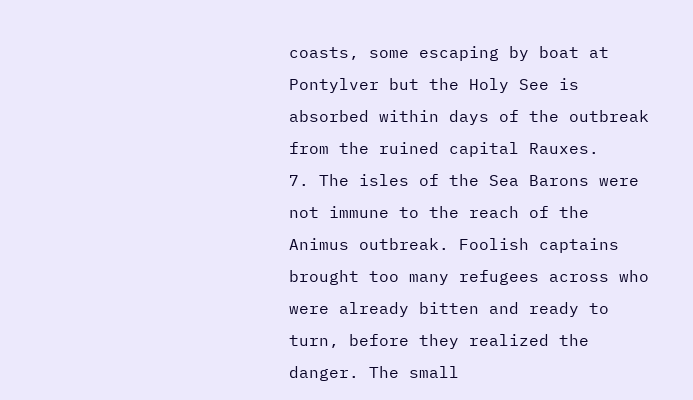coasts, some escaping by boat at Pontylver but the Holy See is absorbed within days of the outbreak from the ruined capital Rauxes.
7. The isles of the Sea Barons were not immune to the reach of the Animus outbreak. Foolish captains brought too many refugees across who were already bitten and ready to turn, before they realized the danger. The small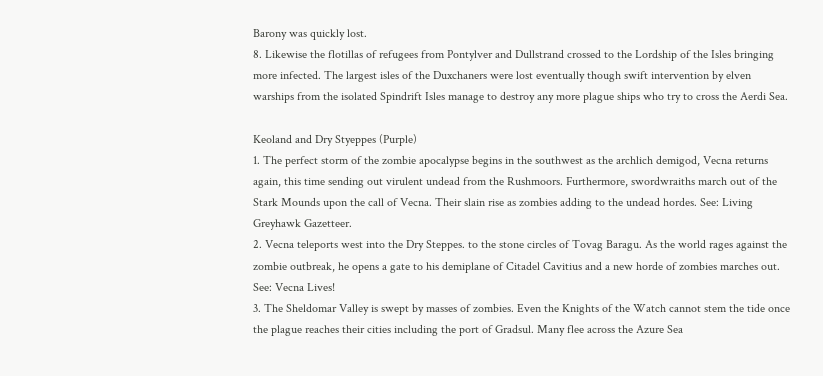Barony was quickly lost.
8. Likewise the flotillas of refugees from Pontylver and Dullstrand crossed to the Lordship of the Isles bringing more infected. The largest isles of the Duxchaners were lost eventually though swift intervention by elven warships from the isolated Spindrift Isles manage to destroy any more plague ships who try to cross the Aerdi Sea.

Keoland and Dry Styeppes (Purple)
1. The perfect storm of the zombie apocalypse begins in the southwest as the archlich demigod, Vecna returns again, this time sending out virulent undead from the Rushmoors. Furthermore, swordwraiths march out of the Stark Mounds upon the call of Vecna. Their slain rise as zombies adding to the undead hordes. See: Living Greyhawk Gazetteer.
2. Vecna teleports west into the Dry Steppes. to the stone circles of Tovag Baragu. As the world rages against the zombie outbreak, he opens a gate to his demiplane of Citadel Cavitius and a new horde of zombies marches out. See: Vecna Lives!
3. The Sheldomar Valley is swept by masses of zombies. Even the Knights of the Watch cannot stem the tide once the plague reaches their cities including the port of Gradsul. Many flee across the Azure Sea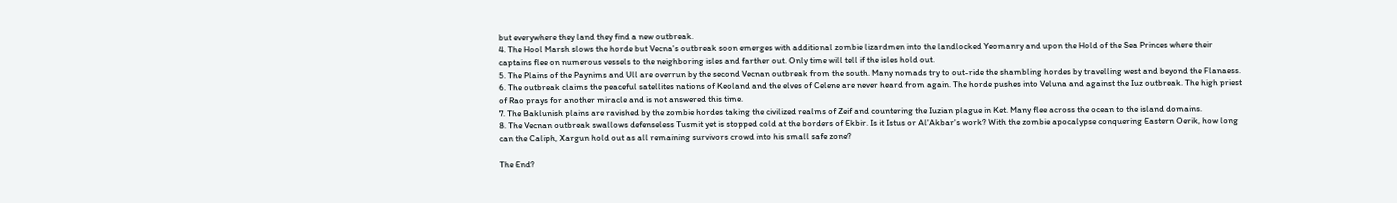but everywhere they land they find a new outbreak.
4. The Hool Marsh slows the horde but Vecna's outbreak soon emerges with additional zombie lizardmen into the landlocked Yeomanry and upon the Hold of the Sea Princes where their captains flee on numerous vessels to the neighboring isles and farther out. Only time will tell if the isles hold out.
5. The Plains of the Paynims and Ull are overrun by the second Vecnan outbreak from the south. Many nomads try to out-ride the shambling hordes by travelling west and beyond the Flanaess.
6. The outbreak claims the peaceful satellites nations of Keoland and the elves of Celene are never heard from again. The horde pushes into Veluna and against the Iuz outbreak. The high priest of Rao prays for another miracle and is not answered this time.
7. The Baklunish plains are ravished by the zombie hordes taking the civilized realms of Zeif and countering the Iuzian plague in Ket. Many flee across the ocean to the island domains.
8. The Vecnan outbreak swallows defenseless Tusmit yet is stopped cold at the borders of Ekbir. Is it Istus or Al'Akbar's work? With the zombie apocalypse conquering Eastern Oerik, how long can the Caliph, Xargun hold out as all remaining survivors crowd into his small safe zone?

The End?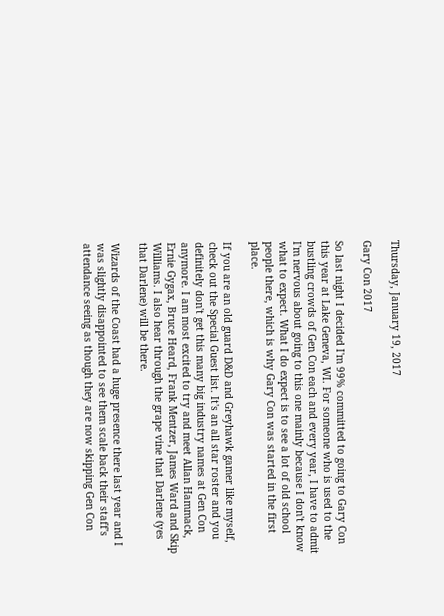Thursday, January 19, 2017

Gary Con 2017

So last night I decided I'm 99% committed to going to Gary Con this year at Lake Geneva, WI. For someone who is used to the bustling crowds of Gen Con each and every year, I have to admit I'm nervous about going to this one mainly because I don't know what to expect. What I do expect is to see a lot of old school people there, which is why Gary Con was started in the first place.

If you are an old guard D&D and Greyhawk gamer like myself, check out the Special Guest list. It's an all star roster and you definitely don't get this many big industry names at Gen Con anymore. I am most excited to try and meet Allan Hammack, Ernie Gygax, Bruce Heard, Frank Mentzer, James Ward and Skip Williams. I also hear through the grape vine that Darlene (yes that Darlene) will be there.

Wizards of the Coast had a huge presence there last year and I was slightly disappointed to see them scale back their staff's attendance seeing as though they are now skipping Gen Con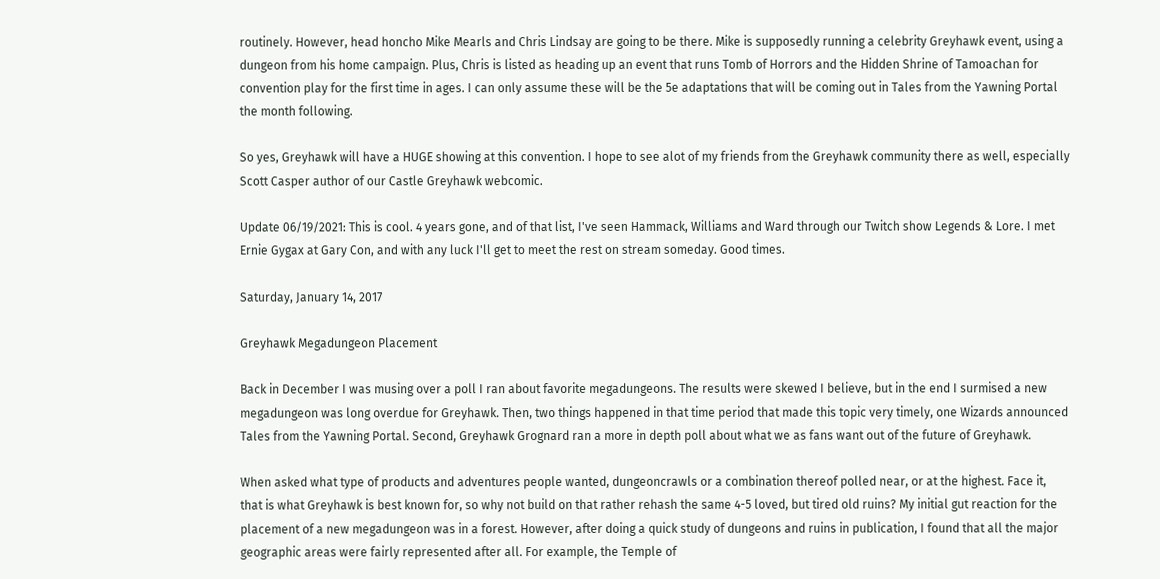routinely. However, head honcho Mike Mearls and Chris Lindsay are going to be there. Mike is supposedly running a celebrity Greyhawk event, using a dungeon from his home campaign. Plus, Chris is listed as heading up an event that runs Tomb of Horrors and the Hidden Shrine of Tamoachan for convention play for the first time in ages. I can only assume these will be the 5e adaptations that will be coming out in Tales from the Yawning Portal the month following.

So yes, Greyhawk will have a HUGE showing at this convention. I hope to see alot of my friends from the Greyhawk community there as well, especially Scott Casper author of our Castle Greyhawk webcomic.

Update 06/19/2021: This is cool. 4 years gone, and of that list, I've seen Hammack, Williams and Ward through our Twitch show Legends & Lore. I met Ernie Gygax at Gary Con, and with any luck I'll get to meet the rest on stream someday. Good times.

Saturday, January 14, 2017

Greyhawk Megadungeon Placement

Back in December I was musing over a poll I ran about favorite megadungeons. The results were skewed I believe, but in the end I surmised a new megadungeon was long overdue for Greyhawk. Then, two things happened in that time period that made this topic very timely, one Wizards announced Tales from the Yawning Portal. Second, Greyhawk Grognard ran a more in depth poll about what we as fans want out of the future of Greyhawk.

When asked what type of products and adventures people wanted, dungeoncrawls or a combination thereof polled near, or at the highest. Face it, that is what Greyhawk is best known for, so why not build on that rather rehash the same 4-5 loved, but tired old ruins? My initial gut reaction for the placement of a new megadungeon was in a forest. However, after doing a quick study of dungeons and ruins in publication, I found that all the major geographic areas were fairly represented after all. For example, the Temple of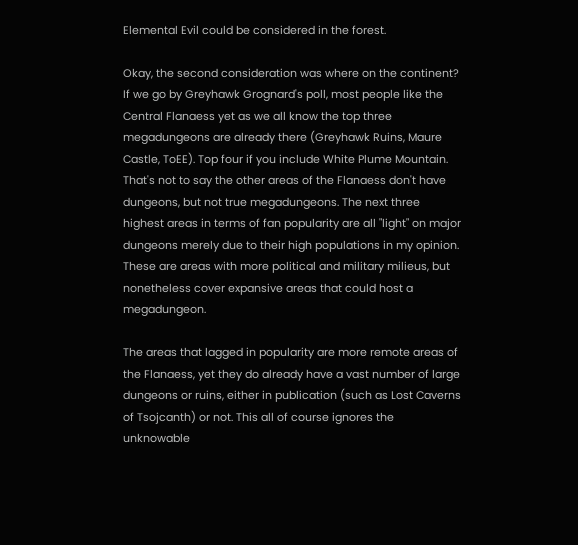Elemental Evil could be considered in the forest.

Okay, the second consideration was where on the continent? If we go by Greyhawk Grognard's poll, most people like the Central Flanaess yet as we all know the top three megadungeons are already there (Greyhawk Ruins, Maure Castle, ToEE). Top four if you include White Plume Mountain. That's not to say the other areas of the Flanaess don't have dungeons, but not true megadungeons. The next three highest areas in terms of fan popularity are all "light" on major dungeons merely due to their high populations in my opinion. These are areas with more political and military milieus, but nonetheless cover expansive areas that could host a megadungeon.

The areas that lagged in popularity are more remote areas of the Flanaess, yet they do already have a vast number of large dungeons or ruins, either in publication (such as Lost Caverns of Tsojcanth) or not. This all of course ignores the unknowable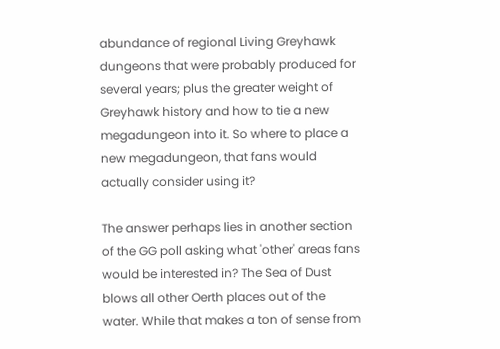abundance of regional Living Greyhawk dungeons that were probably produced for several years; plus the greater weight of Greyhawk history and how to tie a new megadungeon into it. So where to place a new megadungeon, that fans would actually consider using it?

The answer perhaps lies in another section of the GG poll asking what 'other' areas fans would be interested in? The Sea of Dust blows all other Oerth places out of the water. While that makes a ton of sense from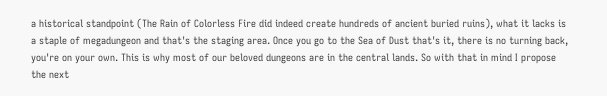a historical standpoint (The Rain of Colorless Fire did indeed create hundreds of ancient buried ruins), what it lacks is a staple of megadungeon and that's the staging area. Once you go to the Sea of Dust that's it, there is no turning back, you're on your own. This is why most of our beloved dungeons are in the central lands. So with that in mind I propose the next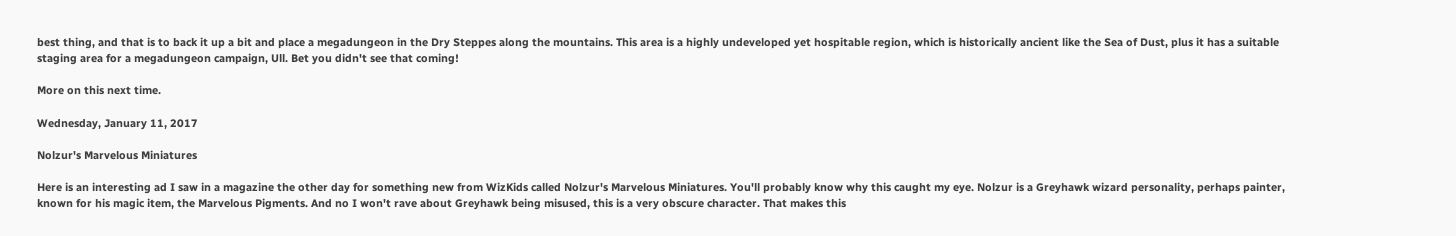best thing, and that is to back it up a bit and place a megadungeon in the Dry Steppes along the mountains. This area is a highly undeveloped yet hospitable region, which is historically ancient like the Sea of Dust, plus it has a suitable staging area for a megadungeon campaign, Ull. Bet you didn't see that coming!

More on this next time.

Wednesday, January 11, 2017

Nolzur's Marvelous Miniatures

Here is an interesting ad I saw in a magazine the other day for something new from WizKids called Nolzur's Marvelous Miniatures. You'll probably know why this caught my eye. Nolzur is a Greyhawk wizard personality, perhaps painter, known for his magic item, the Marvelous Pigments. And no I won't rave about Greyhawk being misused, this is a very obscure character. That makes this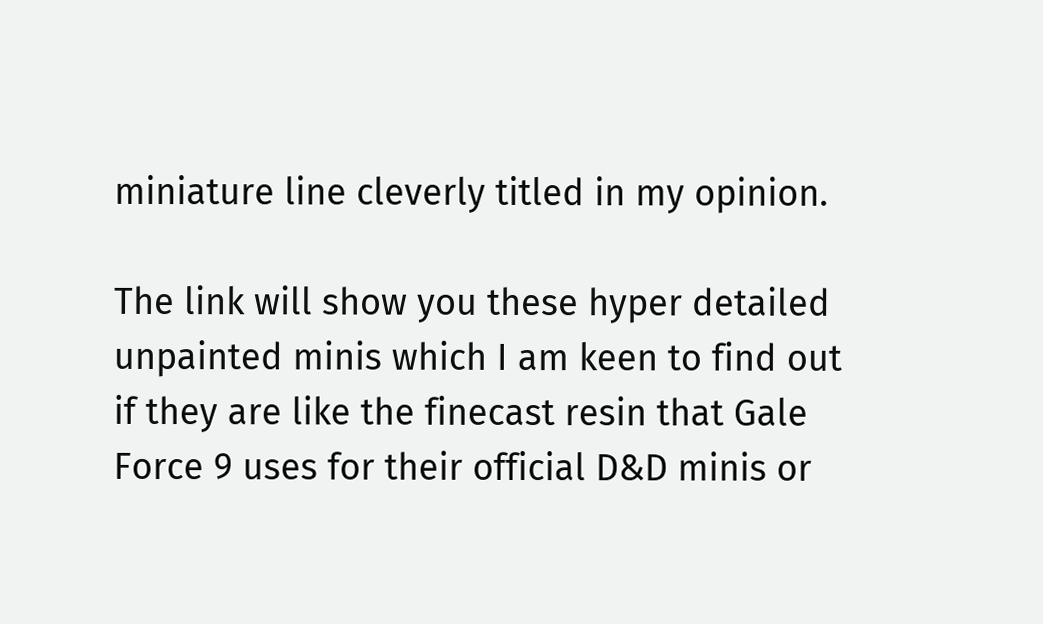miniature line cleverly titled in my opinion.

The link will show you these hyper detailed unpainted minis which I am keen to find out if they are like the finecast resin that Gale Force 9 uses for their official D&D minis or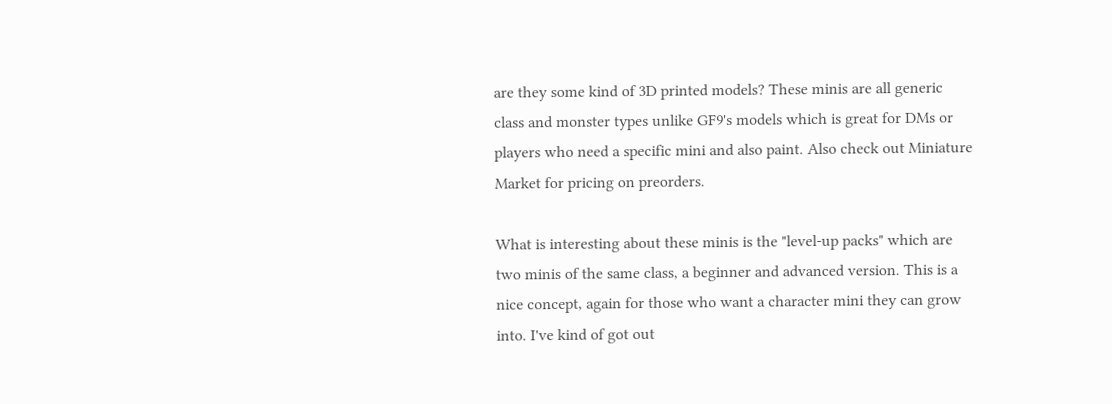are they some kind of 3D printed models? These minis are all generic class and monster types unlike GF9's models which is great for DMs or players who need a specific mini and also paint. Also check out Miniature Market for pricing on preorders.

What is interesting about these minis is the "level-up packs" which are two minis of the same class, a beginner and advanced version. This is a nice concept, again for those who want a character mini they can grow into. I've kind of got out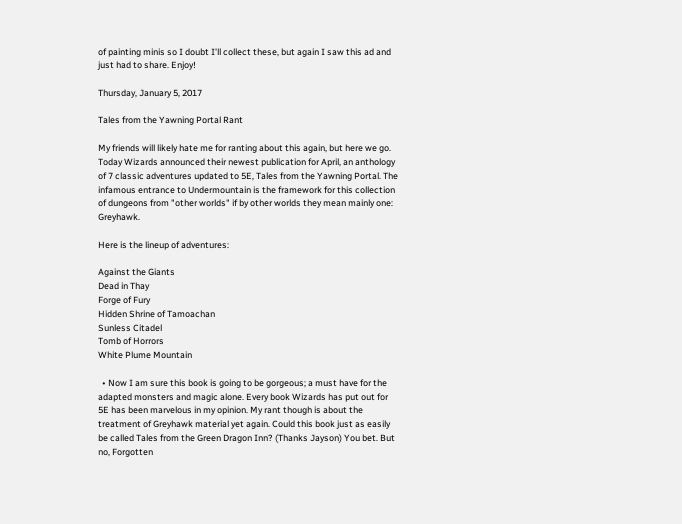of painting minis so I doubt I'll collect these, but again I saw this ad and just had to share. Enjoy!

Thursday, January 5, 2017

Tales from the Yawning Portal Rant

My friends will likely hate me for ranting about this again, but here we go. Today Wizards announced their newest publication for April, an anthology of 7 classic adventures updated to 5E, Tales from the Yawning Portal. The infamous entrance to Undermountain is the framework for this collection of dungeons from "other worlds" if by other worlds they mean mainly one: Greyhawk.

Here is the lineup of adventures:

Against the Giants
Dead in Thay
Forge of Fury
Hidden Shrine of Tamoachan
Sunless Citadel
Tomb of Horrors
White Plume Mountain

  • Now I am sure this book is going to be gorgeous; a must have for the adapted monsters and magic alone. Every book Wizards has put out for 5E has been marvelous in my opinion. My rant though is about the treatment of Greyhawk material yet again. Could this book just as easily be called Tales from the Green Dragon Inn? (Thanks Jayson) You bet. But no, Forgotten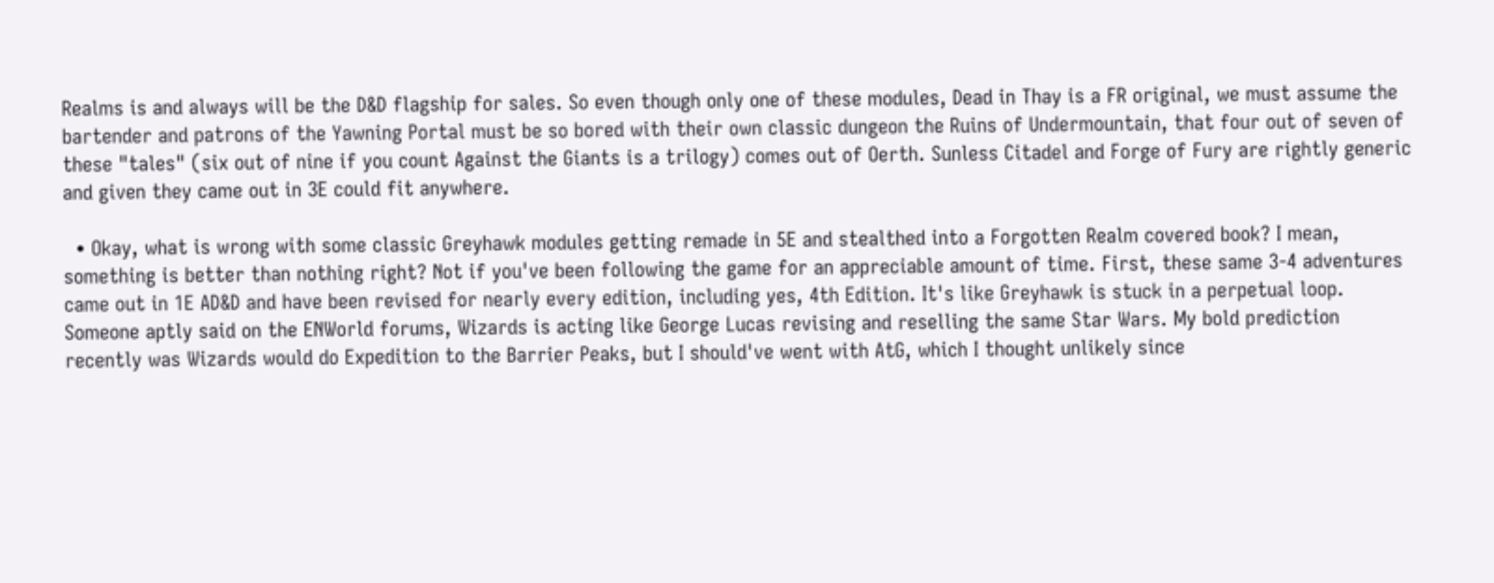Realms is and always will be the D&D flagship for sales. So even though only one of these modules, Dead in Thay is a FR original, we must assume the bartender and patrons of the Yawning Portal must be so bored with their own classic dungeon the Ruins of Undermountain, that four out of seven of these "tales" (six out of nine if you count Against the Giants is a trilogy) comes out of Oerth. Sunless Citadel and Forge of Fury are rightly generic and given they came out in 3E could fit anywhere.

  • Okay, what is wrong with some classic Greyhawk modules getting remade in 5E and stealthed into a Forgotten Realm covered book? I mean, something is better than nothing right? Not if you've been following the game for an appreciable amount of time. First, these same 3-4 adventures came out in 1E AD&D and have been revised for nearly every edition, including yes, 4th Edition. It's like Greyhawk is stuck in a perpetual loop. Someone aptly said on the ENWorld forums, Wizards is acting like George Lucas revising and reselling the same Star Wars. My bold prediction recently was Wizards would do Expedition to the Barrier Peaks, but I should've went with AtG, which I thought unlikely since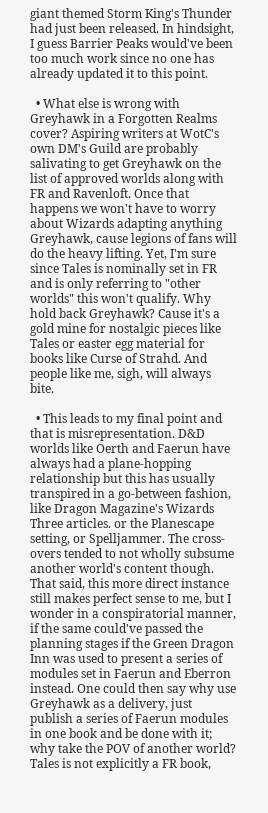giant themed Storm King's Thunder had just been released. In hindsight, I guess Barrier Peaks would've been too much work since no one has already updated it to this point.

  • What else is wrong with Greyhawk in a Forgotten Realms cover? Aspiring writers at WotC's own DM's Guild are probably salivating to get Greyhawk on the list of approved worlds along with FR and Ravenloft. Once that happens we won't have to worry about Wizards adapting anything Greyhawk, cause legions of fans will do the heavy lifting. Yet, I'm sure since Tales is nominally set in FR and is only referring to "other worlds" this won't qualify. Why hold back Greyhawk? Cause it's a gold mine for nostalgic pieces like Tales or easter egg material for books like Curse of Strahd. And people like me, sigh, will always bite.

  • This leads to my final point and that is misrepresentation. D&D worlds like Oerth and Faerun have always had a plane-hopping relationship but this has usually transpired in a go-between fashion, like Dragon Magazine's Wizards Three articles. or the Planescape setting, or Spelljammer. The cross-overs tended to not wholly subsume another world's content though. That said, this more direct instance still makes perfect sense to me, but I wonder in a conspiratorial manner, if the same could've passed the planning stages if the Green Dragon Inn was used to present a series of modules set in Faerun and Eberron instead. One could then say why use Greyhawk as a delivery, just publish a series of Faerun modules in one book and be done with it; why take the POV of another world? Tales is not explicitly a FR book,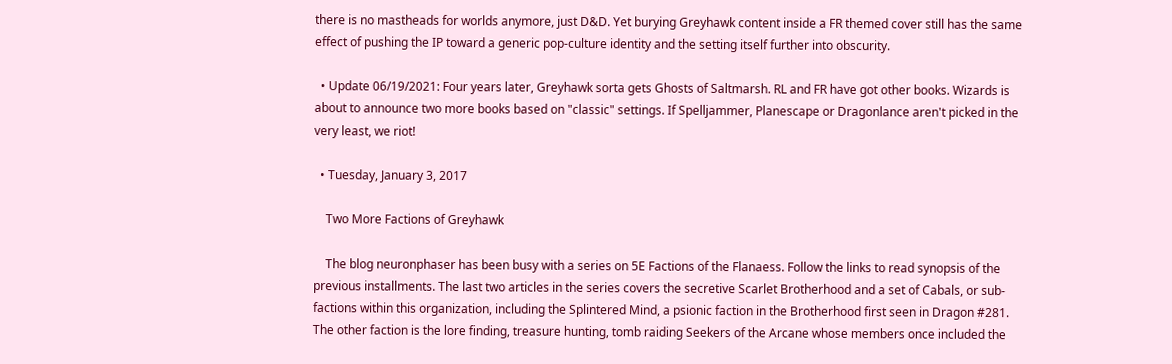there is no mastheads for worlds anymore, just D&D. Yet burying Greyhawk content inside a FR themed cover still has the same effect of pushing the IP toward a generic pop-culture identity and the setting itself further into obscurity.

  • Update 06/19/2021: Four years later, Greyhawk sorta gets Ghosts of Saltmarsh. RL and FR have got other books. Wizards is about to announce two more books based on "classic" settings. If Spelljammer, Planescape or Dragonlance aren't picked in the very least, we riot!

  • Tuesday, January 3, 2017

    Two More Factions of Greyhawk

    The blog neuronphaser has been busy with a series on 5E Factions of the Flanaess. Follow the links to read synopsis of the previous installments. The last two articles in the series covers the secretive Scarlet Brotherhood and a set of Cabals, or sub-factions within this organization, including the Splintered Mind, a psionic faction in the Brotherhood first seen in Dragon #281. The other faction is the lore finding, treasure hunting, tomb raiding Seekers of the Arcane whose members once included the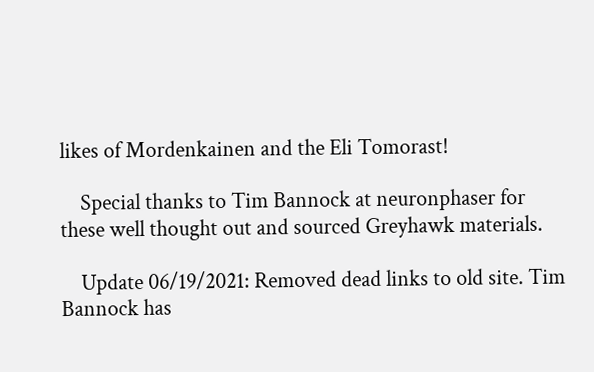likes of Mordenkainen and the Eli Tomorast!

    Special thanks to Tim Bannock at neuronphaser for these well thought out and sourced Greyhawk materials.

    Update 06/19/2021: Removed dead links to old site. Tim Bannock has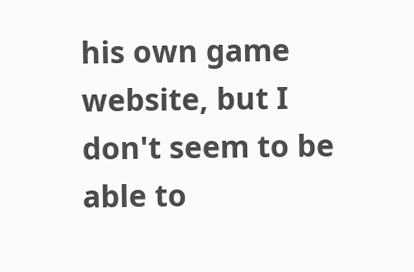his own game website, but I don't seem to be able to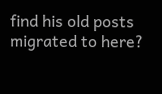find his old posts migrated to here?